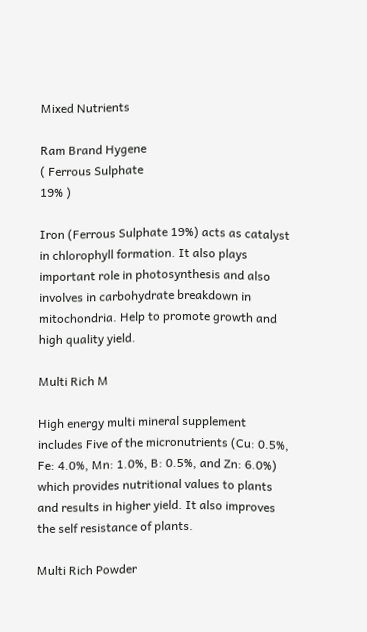Mixed Nutrients

Ram Brand Hygene
( Ferrous Sulphate
19% )

Iron (Ferrous Sulphate 19%) acts as catalyst in chlorophyll formation. It also plays important role in photosynthesis and also involves in carbohydrate breakdown in mitochondria. Help to promote growth and high quality yield.

Multi Rich M

High energy multi mineral supplement includes Five of the micronutrients (Cu: 0.5%, Fe: 4.0%, Mn: 1.0%, B: 0.5%, and Zn: 6.0%) which provides nutritional values to plants and results in higher yield. It also improves the self resistance of plants.

Multi Rich Powder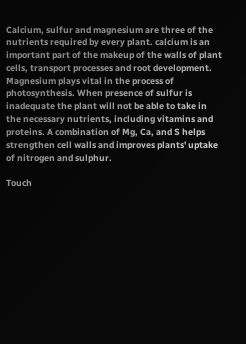Calcium, sulfur and magnesium are three of the nutrients required by every plant. calcium is an important part of the makeup of the walls of plant cells, transport processes and root development. Magnesium plays vital in the process of photosynthesis. When presence of sulfur is inadequate the plant will not be able to take in the necessary nutrients, including vitamins and proteins. A combination of Mg, Ca, and S helps strengthen cell walls and improves plants' uptake of nitrogen and sulphur.

Touch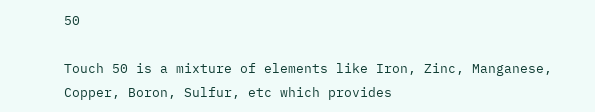50

Touch 50 is a mixture of elements like Iron, Zinc, Manganese, Copper, Boron, Sulfur, etc which provides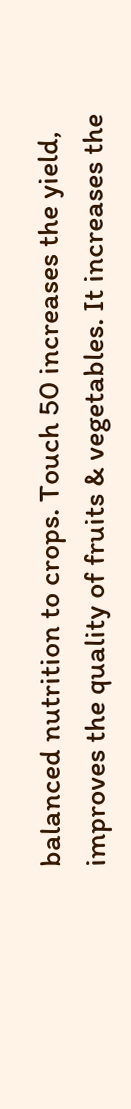balanced nutrition to crops. Touch 50 increases the yield, improves the quality of fruits & vegetables. It increases the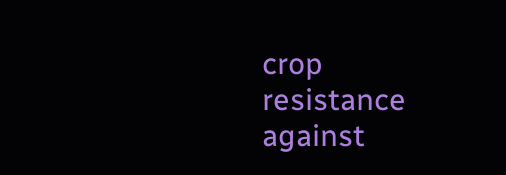crop resistance against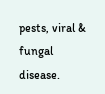pests, viral & fungal disease.